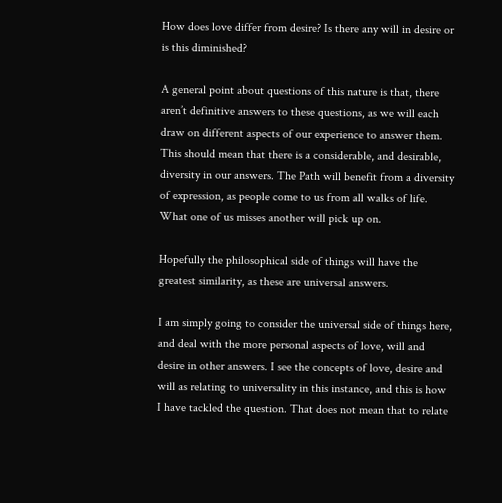How does love differ from desire? Is there any will in desire or is this diminished?

A general point about questions of this nature is that, there aren’t definitive answers to these questions, as we will each draw on different aspects of our experience to answer them. This should mean that there is a considerable, and desirable, diversity in our answers. The Path will benefit from a diversity of expression, as people come to us from all walks of life. What one of us misses another will pick up on.

Hopefully the philosophical side of things will have the greatest similarity, as these are universal answers.

I am simply going to consider the universal side of things here, and deal with the more personal aspects of love, will and desire in other answers. I see the concepts of love, desire and will as relating to universality in this instance, and this is how I have tackled the question. That does not mean that to relate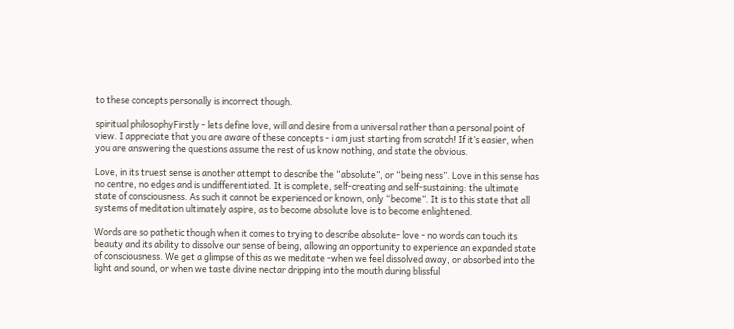to these concepts personally is incorrect though.

spiritual philosophyFirstly ‑ lets define love, will and desire from a universal rather than a personal point of view. I appreciate that you are aware of these concepts ‑ i am just starting from scratch! If it’s easier, when you are answering the questions assume the rest of us know nothing, and state the obvious.

Love, in its truest sense is another attempt to describe the “absolute”, or “being ness”. Love in this sense has no centre, no edges and is undifferentiated. It is complete, self‑creating and self‑sustaining: the ultimate state of consciousness. As such it cannot be experienced or known, only “become”. It is to this state that all systems of meditation ultimately aspire, as to become absolute love is to become enlightened.

Words are so pathetic though when it comes to trying to describe absolute‑ love ‑ no words can touch its beauty and its ability to dissolve our sense of being, allowing an opportunity to experience an expanded state of consciousness. We get a glimpse of this as we meditate ‑when we feel dissolved away, or absorbed into the light and sound, or when we taste divine nectar dripping into the mouth during blissful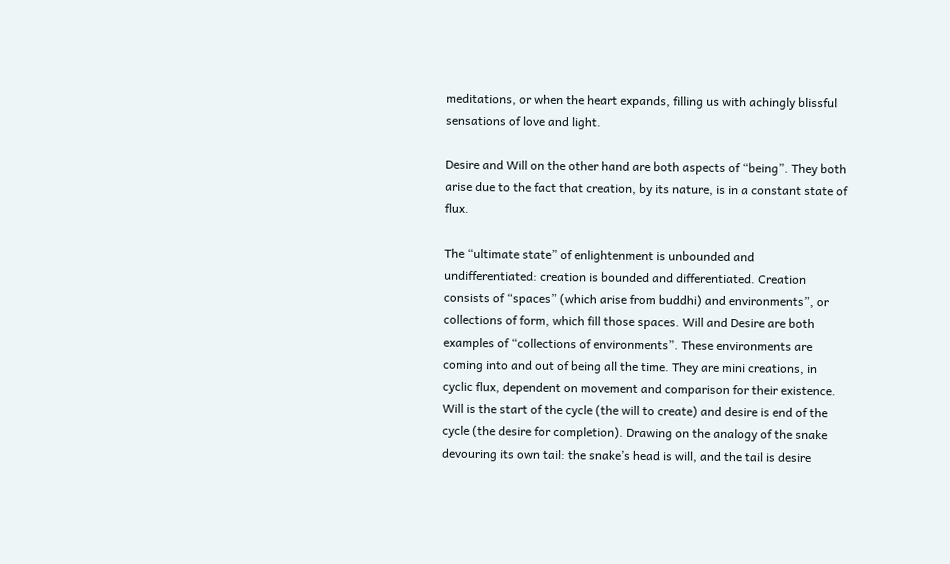meditations, or when the heart expands, filling us with achingly blissful sensations of love and light.

Desire and Will on the other hand are both aspects of “being”. They both arise due to the fact that creation, by its nature, is in a constant state of flux.

The “ultimate state” of enlightenment is unbounded and undifferentiated: creation is bounded and differentiated. Creation consists of “spaces” (which arise from buddhi) and environments”, or collections of form, which fill those spaces. Will and Desire are both examples of “collections of environments”. These environments are coming into and out of being all the time. They are mini creations, in cyclic flux, dependent on movement and comparison for their existence. Will is the start of the cycle (the will to create) and desire is end of the cycle (the desire for completion). Drawing on the analogy of the snake devouring its own tail: the snake’s head is will, and the tail is desire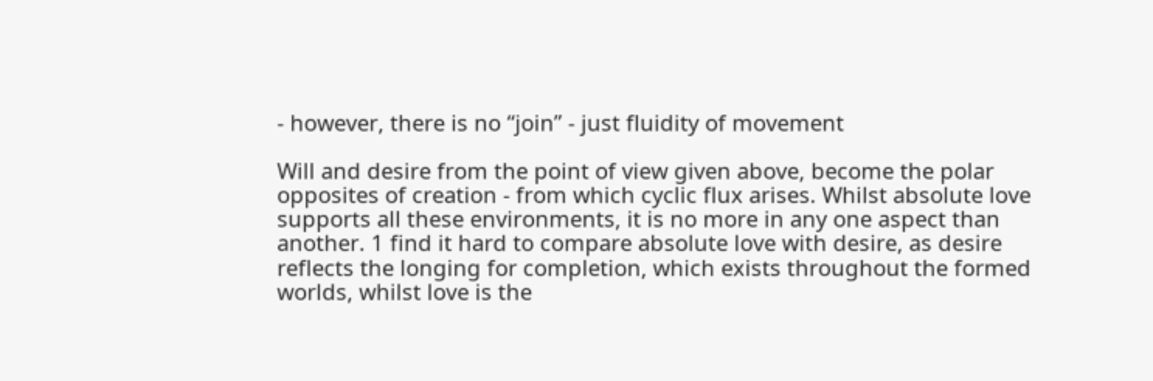‑ however, there is no “join” ‑ just fluidity of movement

Will and desire from the point of view given above, become the polar opposites of creation ‑ from which cyclic flux arises. Whilst absolute love supports all these environments, it is no more in any one aspect than another. 1 find it hard to compare absolute love with desire, as desire reflects the longing for completion, which exists throughout the formed worlds, whilst love is the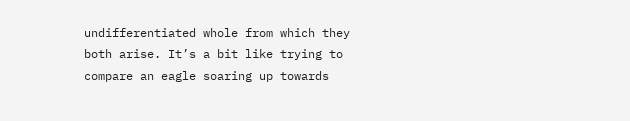undifferentiated whole from which they both arise. It’s a bit like trying to compare an eagle soaring up towards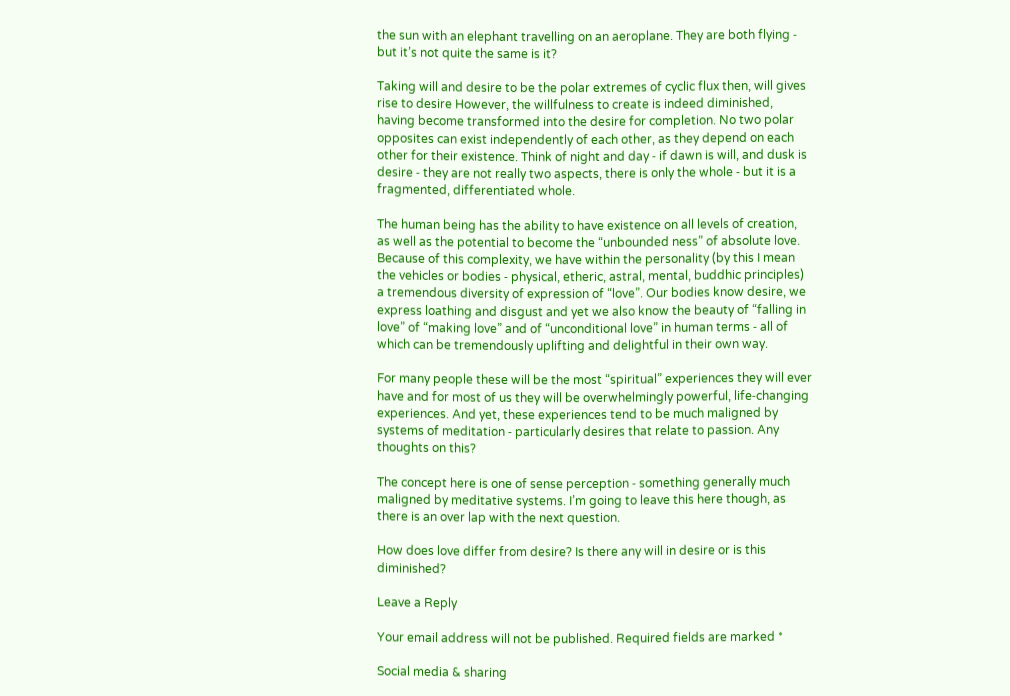the sun with an elephant travelling on an aeroplane. They are both flying ‑ but it’s not quite the same is it?

Taking will and desire to be the polar extremes of cyclic flux then, will gives rise to desire However, the willfulness to create is indeed diminished, having become transformed into the desire for completion. No two polar opposites can exist independently of each other, as they depend on each other for their existence. Think of night and day ‑ if dawn is will, and dusk is desire ‑ they are not really two aspects, there is only the whole ‑ but it is a fragmented, differentiated whole.

The human being has the ability to have existence on all levels of creation, as well as the potential to become the “unbounded ness” of absolute love. Because of this complexity, we have within the personality (by this I mean the vehicles or bodies ‑ physical, etheric, astral, mental, buddhic principles) a tremendous diversity of expression of “love”. Our bodies know desire, we express loathing and disgust and yet we also know the beauty of “falling in love” of “making love” and of “unconditional love” in human terms ‑ all of which can be tremendously uplifting and delightful in their own way.

For many people these will be the most “spiritual” experiences they will ever have and for most of us they will be overwhelmingly powerful, life‑changing experiences. And yet, these experiences tend to be much maligned by systems of meditation ‑ particularly desires that relate to passion. Any thoughts on this?

The concept here is one of sense perception ‑ something generally much maligned by meditative systems. I’m going to leave this here though, as there is an over lap with the next question.

How does love differ from desire? Is there any will in desire or is this diminished?

Leave a Reply

Your email address will not be published. Required fields are marked *

Social media & sharing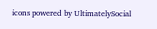icons powered by UltimatelySocial